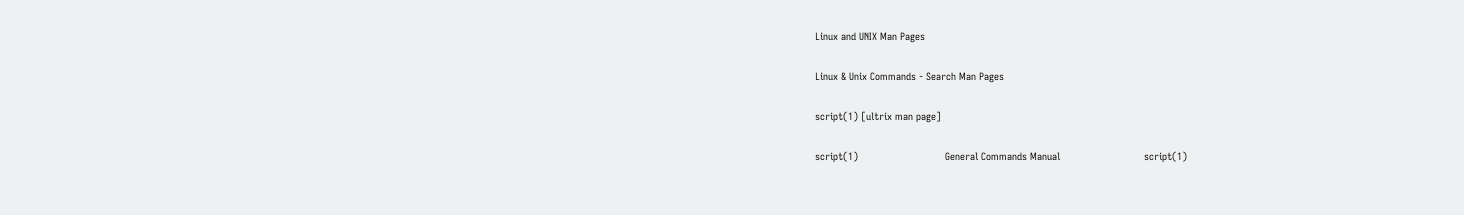Linux and UNIX Man Pages

Linux & Unix Commands - Search Man Pages

script(1) [ultrix man page]

script(1)                             General Commands Manual                            script(1)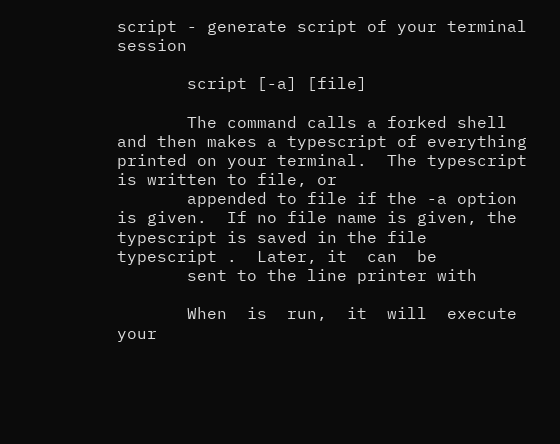script - generate script of your terminal session

       script [-a] [file]

       The command calls a forked shell and then makes a typescript of everything printed on your terminal.  The typescript is written to file, or
       appended to file if the -a option is given.  If no file name is given, the typescript is saved in the file typescript .  Later, it  can  be
       sent to the line printer with

       When  is  run,  it  will  execute your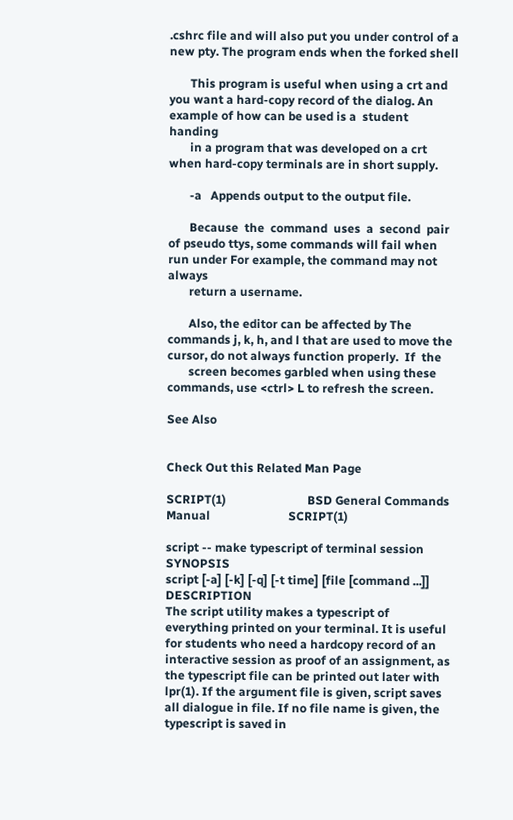.cshrc file and will also put you under control of a new pty. The program ends when the forked shell

       This program is useful when using a crt and you want a hard-copy record of the dialog. An example of how can be used is a  student  handing
       in a program that was developed on a crt when hard-copy terminals are in short supply.

       -a   Appends output to the output file.

       Because  the  command  uses  a  second  pair of pseudo ttys, some commands will fail when run under For example, the command may not always
       return a username.

       Also, the editor can be affected by The commands j, k, h, and l that are used to move the cursor, do not always function properly.  If  the
       screen becomes garbled when using these commands, use <ctrl> L to refresh the screen.

See Also


Check Out this Related Man Page

SCRIPT(1)                           BSD General Commands Manual                          SCRIPT(1)

script -- make typescript of terminal session SYNOPSIS
script [-a] [-k] [-q] [-t time] [file [command ...]] DESCRIPTION
The script utility makes a typescript of everything printed on your terminal. It is useful for students who need a hardcopy record of an interactive session as proof of an assignment, as the typescript file can be printed out later with lpr(1). If the argument file is given, script saves all dialogue in file. If no file name is given, the typescript is saved in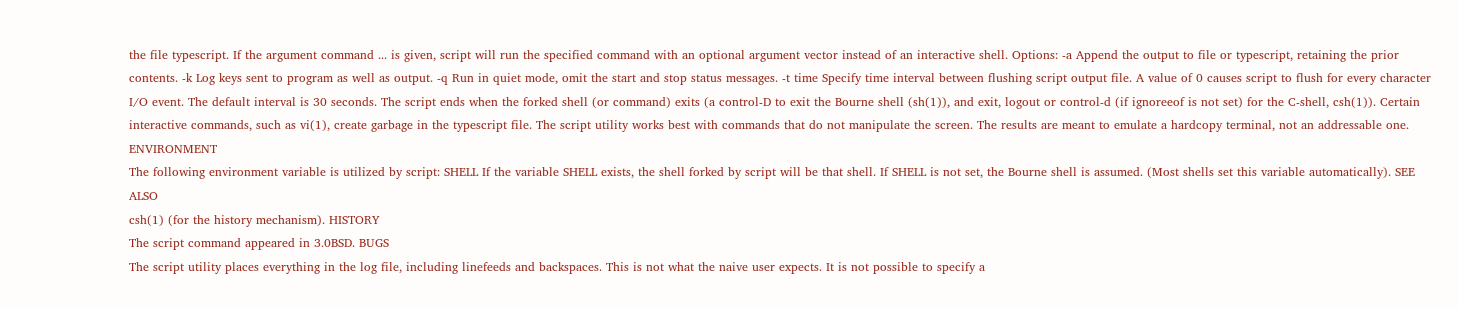the file typescript. If the argument command ... is given, script will run the specified command with an optional argument vector instead of an interactive shell. Options: -a Append the output to file or typescript, retaining the prior contents. -k Log keys sent to program as well as output. -q Run in quiet mode, omit the start and stop status messages. -t time Specify time interval between flushing script output file. A value of 0 causes script to flush for every character I/O event. The default interval is 30 seconds. The script ends when the forked shell (or command) exits (a control-D to exit the Bourne shell (sh(1)), and exit, logout or control-d (if ignoreeof is not set) for the C-shell, csh(1)). Certain interactive commands, such as vi(1), create garbage in the typescript file. The script utility works best with commands that do not manipulate the screen. The results are meant to emulate a hardcopy terminal, not an addressable one. ENVIRONMENT
The following environment variable is utilized by script: SHELL If the variable SHELL exists, the shell forked by script will be that shell. If SHELL is not set, the Bourne shell is assumed. (Most shells set this variable automatically). SEE ALSO
csh(1) (for the history mechanism). HISTORY
The script command appeared in 3.0BSD. BUGS
The script utility places everything in the log file, including linefeeds and backspaces. This is not what the naive user expects. It is not possible to specify a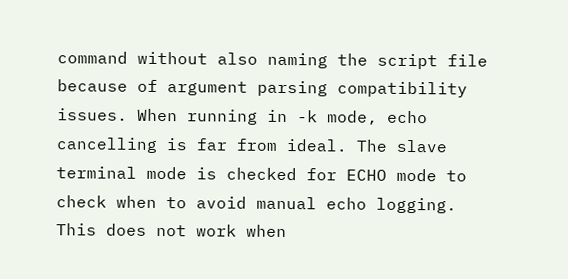command without also naming the script file because of argument parsing compatibility issues. When running in -k mode, echo cancelling is far from ideal. The slave terminal mode is checked for ECHO mode to check when to avoid manual echo logging. This does not work when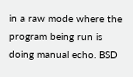in a raw mode where the program being run is doing manual echo. BSD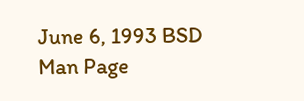June 6, 1993 BSD
Man Page